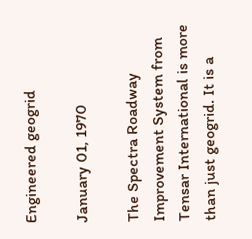Engineered geogrid

January 01, 1970

The Spectra Roadway Improvement System from Tensar International is more than just geogrid. It is a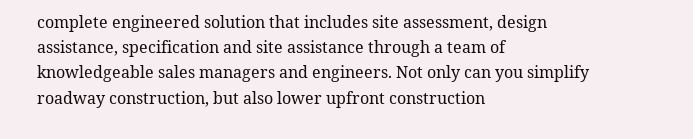complete engineered solution that includes site assessment, design assistance, specification and site assistance through a team of knowledgeable sales managers and engineers. Not only can you simplify roadway construction, but also lower upfront construction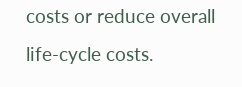costs or reduce overall life-cycle costs.